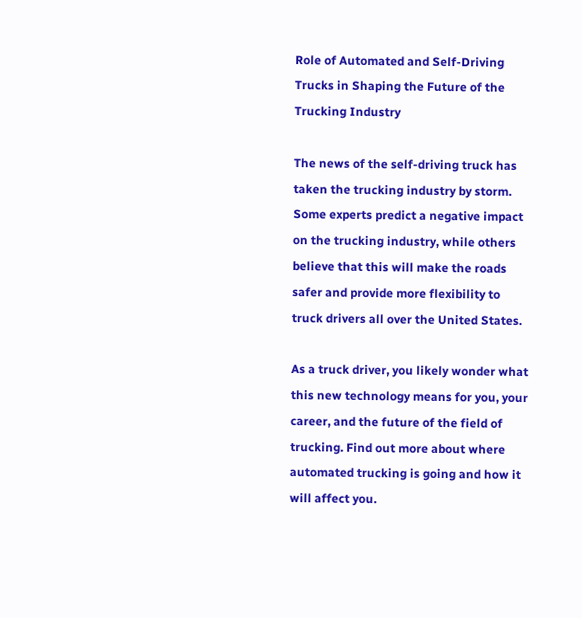Role of Automated and Self-Driving Trucks in Shaping the Future of the Trucking Industry

The news of the self-driving truck has taken the trucking industry by storm. Some experts predict a negative impact on the trucking industry, while others believe that this will make the roads safer and provide more flexibility to truck drivers all over the United States.

As a truck driver, you likely wonder what this new technology means for you, your career, and the future of the field of trucking. Find out more about where automated trucking is going and how it will affect you.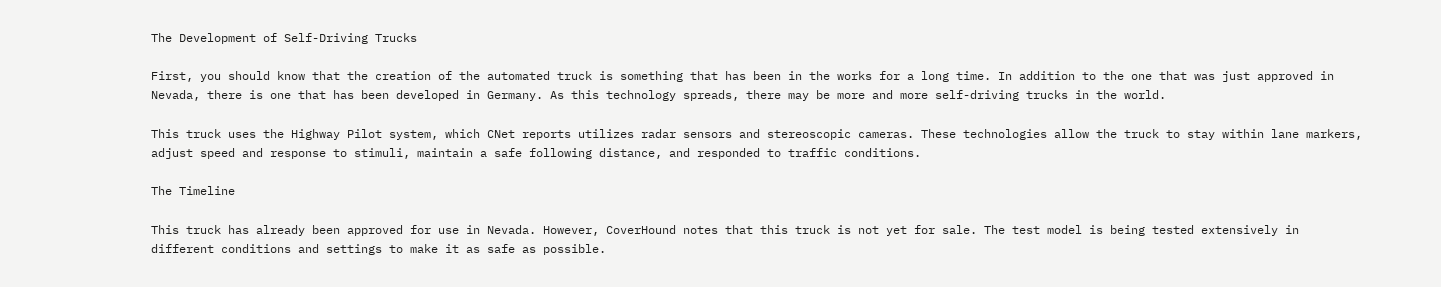The Development of Self-Driving Trucks

First, you should know that the creation of the automated truck is something that has been in the works for a long time. In addition to the one that was just approved in Nevada, there is one that has been developed in Germany. As this technology spreads, there may be more and more self-driving trucks in the world.

This truck uses the Highway Pilot system, which CNet reports utilizes radar sensors and stereoscopic cameras. These technologies allow the truck to stay within lane markers, adjust speed and response to stimuli, maintain a safe following distance, and responded to traffic conditions.

The Timeline

This truck has already been approved for use in Nevada. However, CoverHound notes that this truck is not yet for sale. The test model is being tested extensively in different conditions and settings to make it as safe as possible.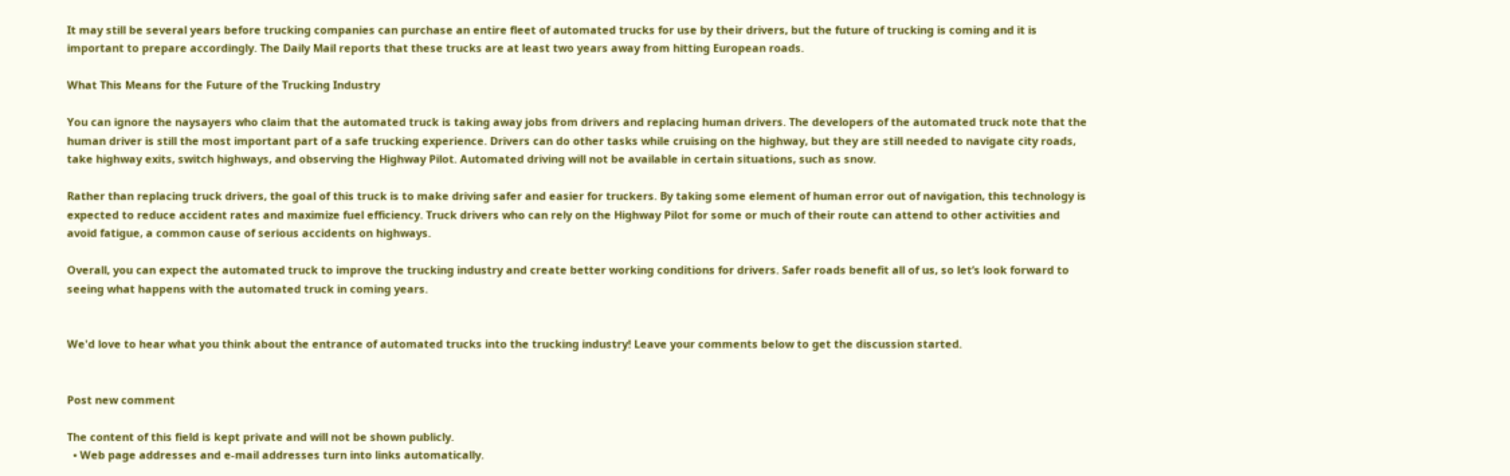It may still be several years before trucking companies can purchase an entire fleet of automated trucks for use by their drivers, but the future of trucking is coming and it is important to prepare accordingly. The Daily Mail reports that these trucks are at least two years away from hitting European roads.

What This Means for the Future of the Trucking Industry

You can ignore the naysayers who claim that the automated truck is taking away jobs from drivers and replacing human drivers. The developers of the automated truck note that the human driver is still the most important part of a safe trucking experience. Drivers can do other tasks while cruising on the highway, but they are still needed to navigate city roads, take highway exits, switch highways, and observing the Highway Pilot. Automated driving will not be available in certain situations, such as snow.

Rather than replacing truck drivers, the goal of this truck is to make driving safer and easier for truckers. By taking some element of human error out of navigation, this technology is expected to reduce accident rates and maximize fuel efficiency. Truck drivers who can rely on the Highway Pilot for some or much of their route can attend to other activities and avoid fatigue, a common cause of serious accidents on highways.

Overall, you can expect the automated truck to improve the trucking industry and create better working conditions for drivers. Safer roads benefit all of us, so let’s look forward to seeing what happens with the automated truck in coming years.


We'd love to hear what you think about the entrance of automated trucks into the trucking industry! Leave your comments below to get the discussion started.


Post new comment

The content of this field is kept private and will not be shown publicly.
  • Web page addresses and e-mail addresses turn into links automatically.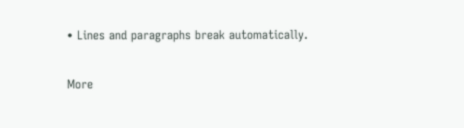• Lines and paragraphs break automatically.

More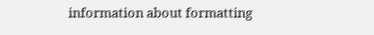information about formatting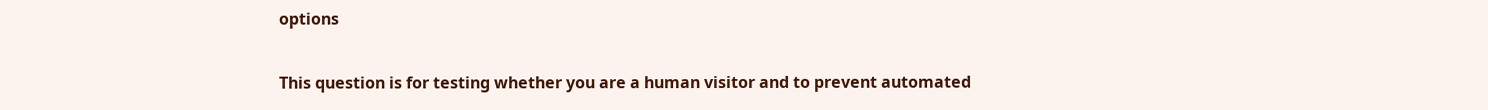options

This question is for testing whether you are a human visitor and to prevent automated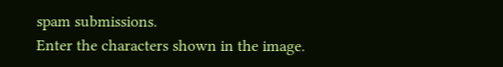spam submissions.
Enter the characters shown in the image.